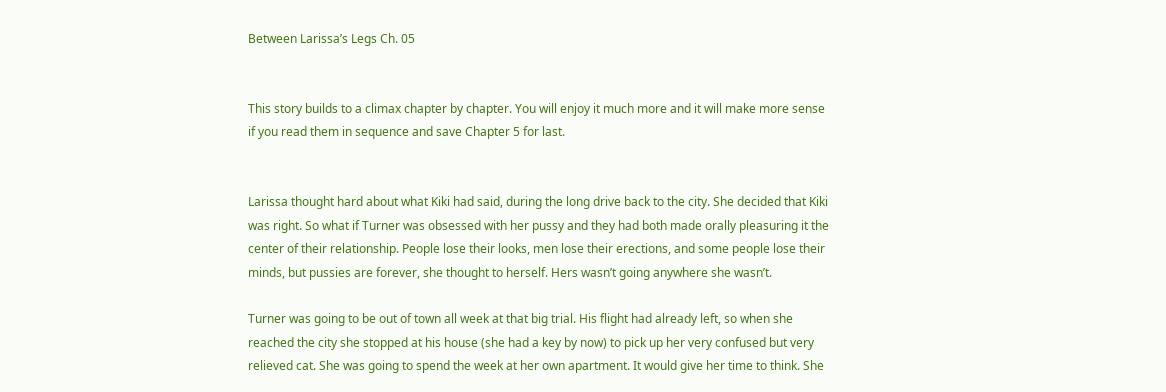Between Larissa’s Legs Ch. 05


This story builds to a climax chapter by chapter. You will enjoy it much more and it will make more sense if you read them in sequence and save Chapter 5 for last.


Larissa thought hard about what Kiki had said, during the long drive back to the city. She decided that Kiki was right. So what if Turner was obsessed with her pussy and they had both made orally pleasuring it the center of their relationship. People lose their looks, men lose their erections, and some people lose their minds, but pussies are forever, she thought to herself. Hers wasn’t going anywhere she wasn’t.

Turner was going to be out of town all week at that big trial. His flight had already left, so when she reached the city she stopped at his house (she had a key by now) to pick up her very confused but very relieved cat. She was going to spend the week at her own apartment. It would give her time to think. She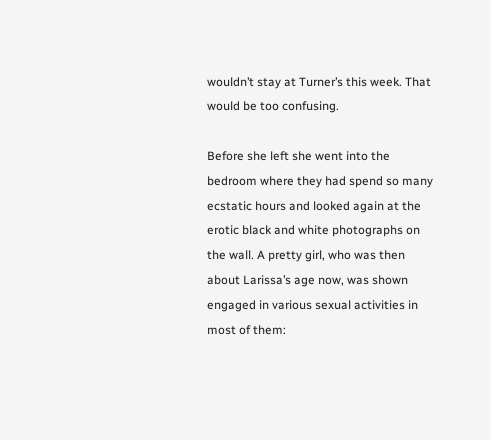wouldn’t stay at Turner’s this week. That would be too confusing.

Before she left she went into the bedroom where they had spend so many ecstatic hours and looked again at the erotic black and white photographs on the wall. A pretty girl, who was then about Larissa’s age now, was shown engaged in various sexual activities in most of them: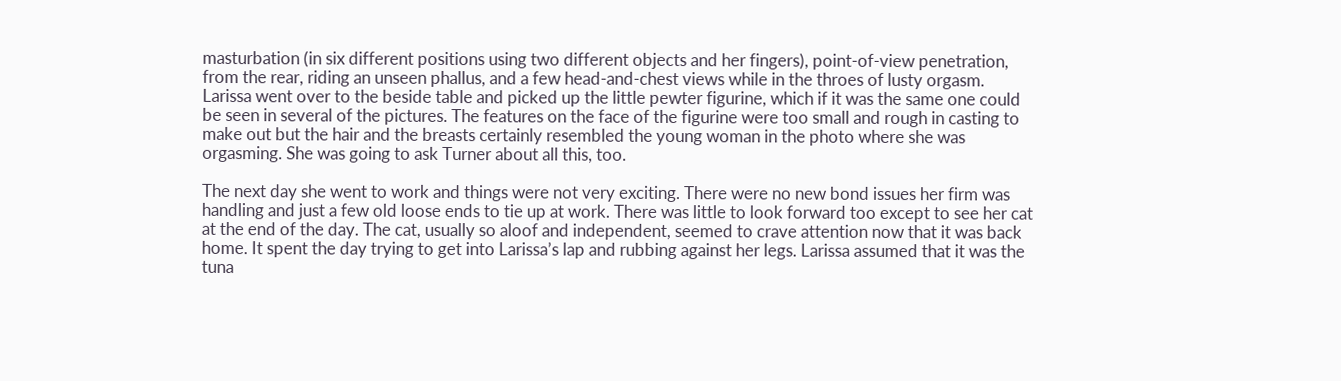masturbation (in six different positions using two different objects and her fingers), point-of-view penetration, from the rear, riding an unseen phallus, and a few head-and-chest views while in the throes of lusty orgasm. Larissa went over to the beside table and picked up the little pewter figurine, which if it was the same one could be seen in several of the pictures. The features on the face of the figurine were too small and rough in casting to make out but the hair and the breasts certainly resembled the young woman in the photo where she was orgasming. She was going to ask Turner about all this, too.

The next day she went to work and things were not very exciting. There were no new bond issues her firm was handling and just a few old loose ends to tie up at work. There was little to look forward too except to see her cat at the end of the day. The cat, usually so aloof and independent, seemed to crave attention now that it was back home. It spent the day trying to get into Larissa’s lap and rubbing against her legs. Larissa assumed that it was the tuna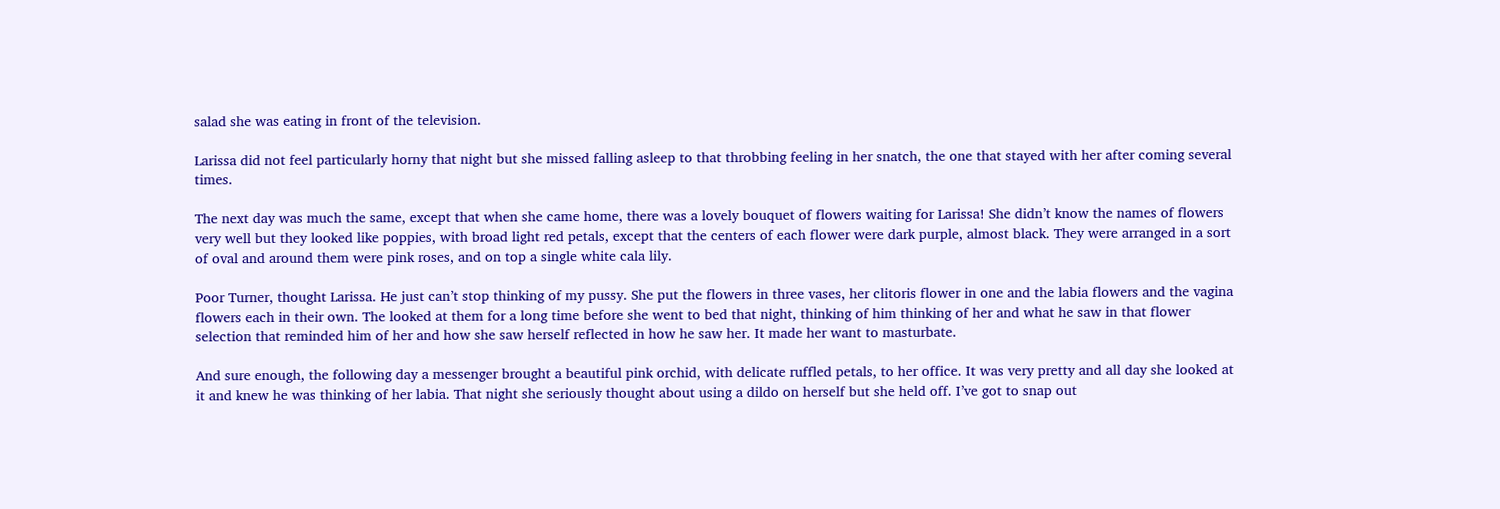salad she was eating in front of the television.

Larissa did not feel particularly horny that night but she missed falling asleep to that throbbing feeling in her snatch, the one that stayed with her after coming several times.

The next day was much the same, except that when she came home, there was a lovely bouquet of flowers waiting for Larissa! She didn’t know the names of flowers very well but they looked like poppies, with broad light red petals, except that the centers of each flower were dark purple, almost black. They were arranged in a sort of oval and around them were pink roses, and on top a single white cala lily.

Poor Turner, thought Larissa. He just can’t stop thinking of my pussy. She put the flowers in three vases, her clitoris flower in one and the labia flowers and the vagina flowers each in their own. The looked at them for a long time before she went to bed that night, thinking of him thinking of her and what he saw in that flower selection that reminded him of her and how she saw herself reflected in how he saw her. It made her want to masturbate.

And sure enough, the following day a messenger brought a beautiful pink orchid, with delicate ruffled petals, to her office. It was very pretty and all day she looked at it and knew he was thinking of her labia. That night she seriously thought about using a dildo on herself but she held off. I’ve got to snap out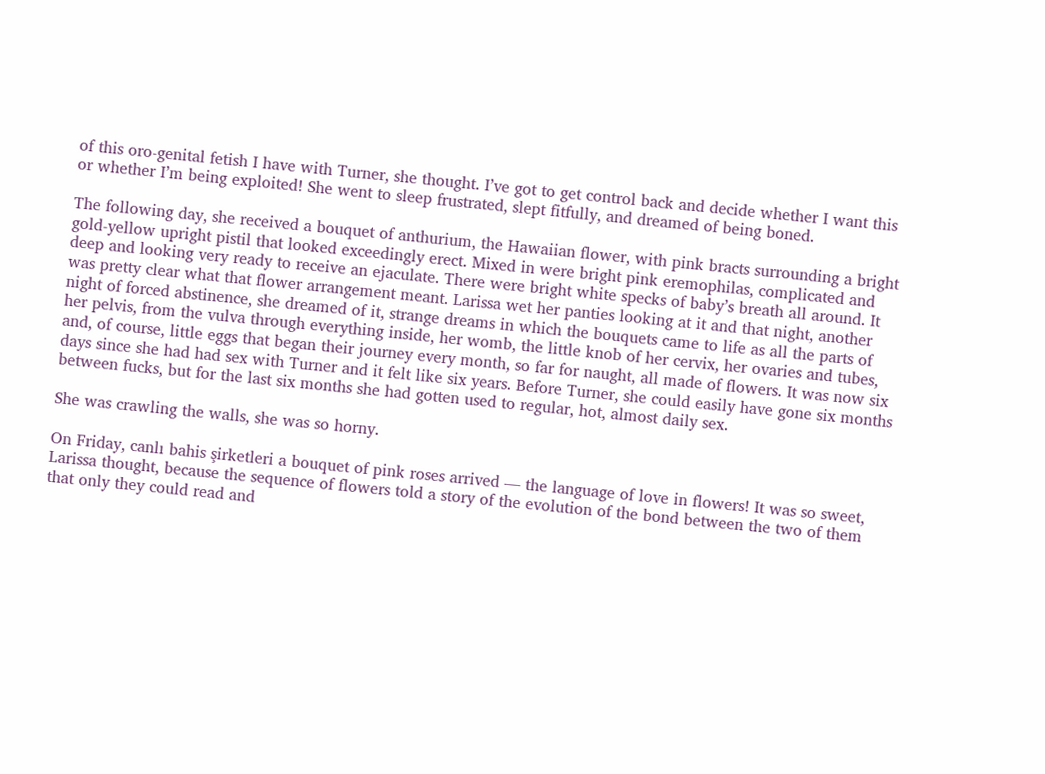of this oro-genital fetish I have with Turner, she thought. I’ve got to get control back and decide whether I want this or whether I’m being exploited! She went to sleep frustrated, slept fitfully, and dreamed of being boned.

The following day, she received a bouquet of anthurium, the Hawaiian flower, with pink bracts surrounding a bright gold-yellow upright pistil that looked exceedingly erect. Mixed in were bright pink eremophilas, complicated and deep and looking very ready to receive an ejaculate. There were bright white specks of baby’s breath all around. It was pretty clear what that flower arrangement meant. Larissa wet her panties looking at it and that night, another night of forced abstinence, she dreamed of it, strange dreams in which the bouquets came to life as all the parts of her pelvis, from the vulva through everything inside, her womb, the little knob of her cervix, her ovaries and tubes, and, of course, little eggs that began their journey every month, so far for naught, all made of flowers. It was now six days since she had had sex with Turner and it felt like six years. Before Turner, she could easily have gone six months between fucks, but for the last six months she had gotten used to regular, hot, almost daily sex.

She was crawling the walls, she was so horny.

On Friday, canlı bahis şirketleri a bouquet of pink roses arrived — the language of love in flowers! It was so sweet, Larissa thought, because the sequence of flowers told a story of the evolution of the bond between the two of them that only they could read and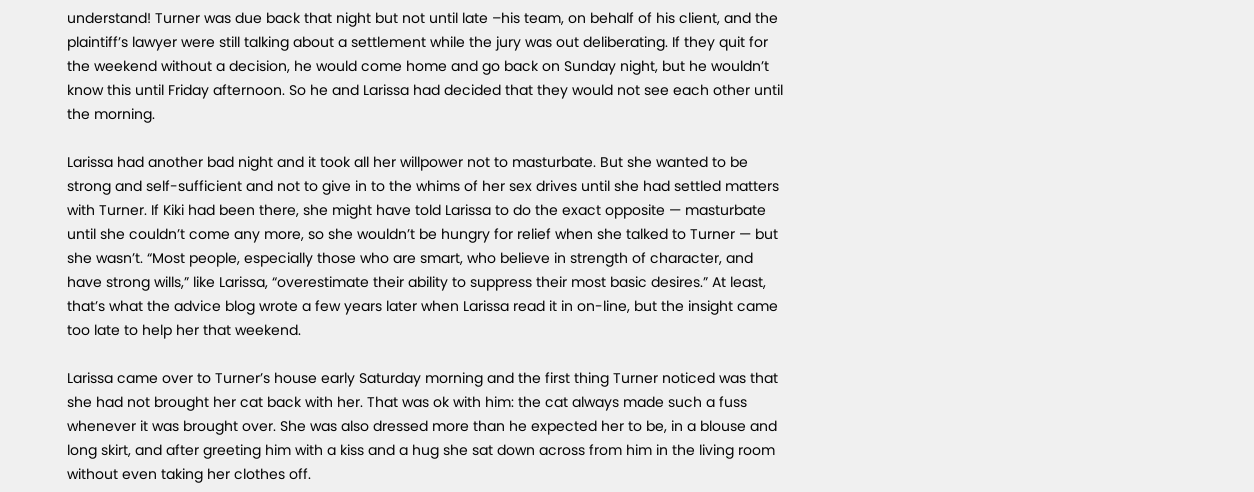understand! Turner was due back that night but not until late –his team, on behalf of his client, and the plaintiff’s lawyer were still talking about a settlement while the jury was out deliberating. If they quit for the weekend without a decision, he would come home and go back on Sunday night, but he wouldn’t know this until Friday afternoon. So he and Larissa had decided that they would not see each other until the morning.

Larissa had another bad night and it took all her willpower not to masturbate. But she wanted to be strong and self-sufficient and not to give in to the whims of her sex drives until she had settled matters with Turner. If Kiki had been there, she might have told Larissa to do the exact opposite — masturbate until she couldn’t come any more, so she wouldn’t be hungry for relief when she talked to Turner — but she wasn’t. “Most people, especially those who are smart, who believe in strength of character, and have strong wills,” like Larissa, “overestimate their ability to suppress their most basic desires.” At least, that’s what the advice blog wrote a few years later when Larissa read it in on-line, but the insight came too late to help her that weekend.

Larissa came over to Turner’s house early Saturday morning and the first thing Turner noticed was that she had not brought her cat back with her. That was ok with him: the cat always made such a fuss whenever it was brought over. She was also dressed more than he expected her to be, in a blouse and long skirt, and after greeting him with a kiss and a hug she sat down across from him in the living room without even taking her clothes off.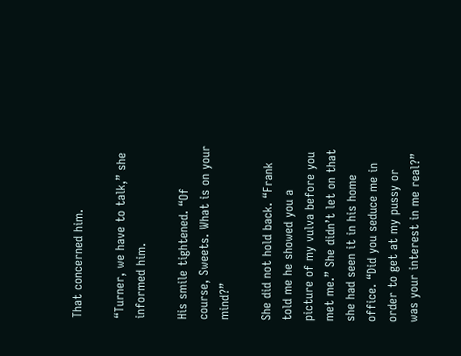That concerned him.

“Turner, we have to talk,” she informed him.

His smile tightened. “Of course, Sweets. What is on your mind?”

She did not hold back. “Frank told me he showed you a picture of my vulva before you met me.” She didn’t let on that she had seen it in his home office. “Did you seduce me in order to get at my pussy or was your interest in me real?”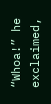“Whoa!” he exclaimed,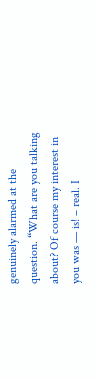genuinely alarmed at the question. “What are you talking about? Of course my interest in you was — is! – real. I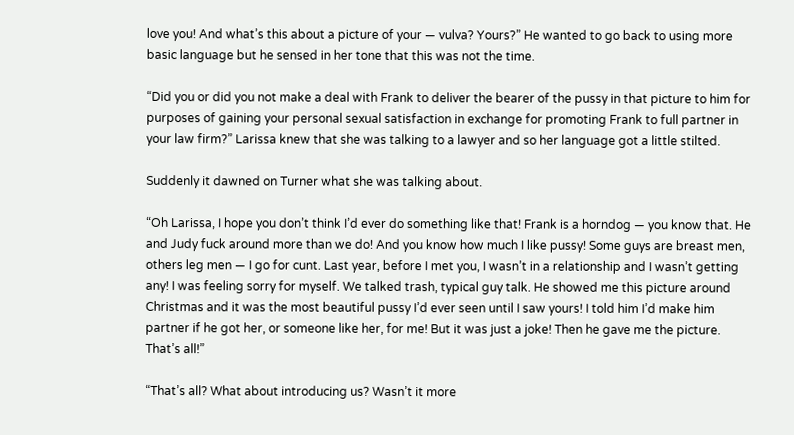love you! And what’s this about a picture of your — vulva? Yours?” He wanted to go back to using more basic language but he sensed in her tone that this was not the time.

“Did you or did you not make a deal with Frank to deliver the bearer of the pussy in that picture to him for purposes of gaining your personal sexual satisfaction in exchange for promoting Frank to full partner in your law firm?” Larissa knew that she was talking to a lawyer and so her language got a little stilted.

Suddenly it dawned on Turner what she was talking about.

“Oh Larissa, I hope you don’t think I’d ever do something like that! Frank is a horndog — you know that. He and Judy fuck around more than we do! And you know how much I like pussy! Some guys are breast men, others leg men — I go for cunt. Last year, before I met you, I wasn’t in a relationship and I wasn’t getting any! I was feeling sorry for myself. We talked trash, typical guy talk. He showed me this picture around Christmas and it was the most beautiful pussy I’d ever seen until I saw yours! I told him I’d make him partner if he got her, or someone like her, for me! But it was just a joke! Then he gave me the picture. That’s all!”

“That’s all? What about introducing us? Wasn’t it more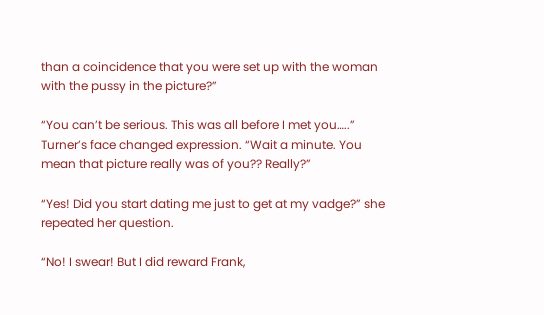than a coincidence that you were set up with the woman with the pussy in the picture?”

“You can’t be serious. This was all before I met you…..” Turner’s face changed expression. “Wait a minute. You mean that picture really was of you?? Really?”

“Yes! Did you start dating me just to get at my vadge?” she repeated her question.

“No! I swear! But I did reward Frank,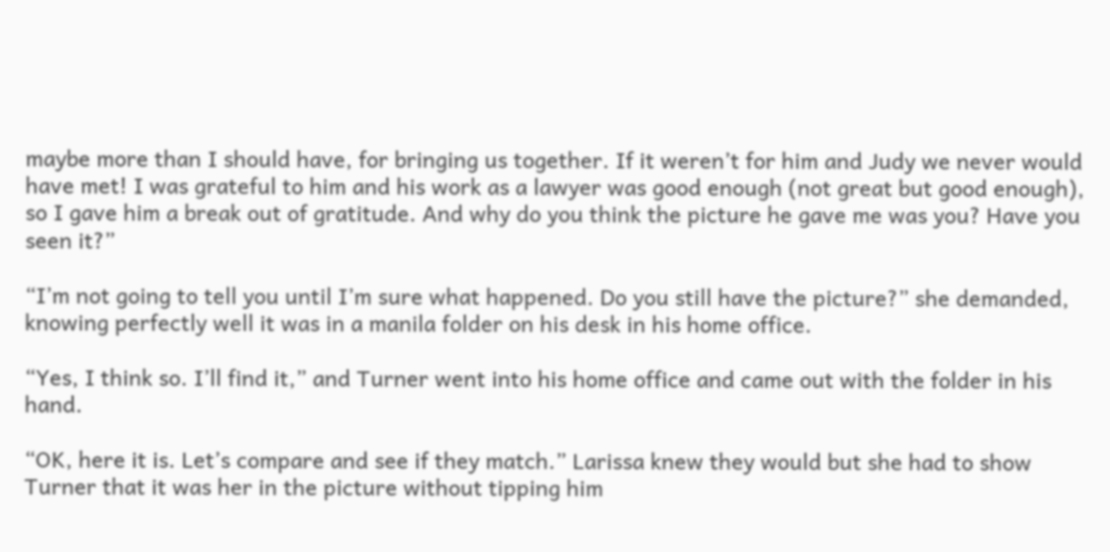maybe more than I should have, for bringing us together. If it weren’t for him and Judy we never would have met! I was grateful to him and his work as a lawyer was good enough (not great but good enough), so I gave him a break out of gratitude. And why do you think the picture he gave me was you? Have you seen it?”

“I’m not going to tell you until I’m sure what happened. Do you still have the picture?” she demanded, knowing perfectly well it was in a manila folder on his desk in his home office.

“Yes, I think so. I’ll find it,” and Turner went into his home office and came out with the folder in his hand.

“OK, here it is. Let’s compare and see if they match.” Larissa knew they would but she had to show Turner that it was her in the picture without tipping him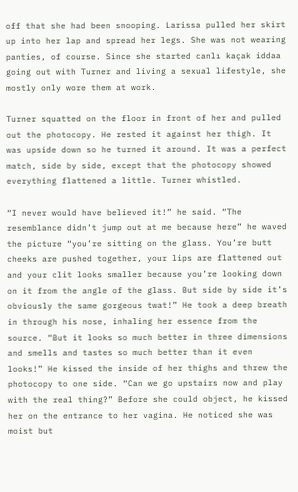off that she had been snooping. Larissa pulled her skirt up into her lap and spread her legs. She was not wearing panties, of course. Since she started canlı kaçak iddaa going out with Turner and living a sexual lifestyle, she mostly only wore them at work.

Turner squatted on the floor in front of her and pulled out the photocopy. He rested it against her thigh. It was upside down so he turned it around. It was a perfect match, side by side, except that the photocopy showed everything flattened a little. Turner whistled.

“I never would have believed it!” he said. “The resemblance didn’t jump out at me because here” he waved the picture “you’re sitting on the glass. You’re butt cheeks are pushed together, your lips are flattened out and your clit looks smaller because you’re looking down on it from the angle of the glass. But side by side it’s obviously the same gorgeous twat!” He took a deep breath in through his nose, inhaling her essence from the source. “But it looks so much better in three dimensions and smells and tastes so much better than it even looks!” He kissed the inside of her thighs and threw the photocopy to one side. “Can we go upstairs now and play with the real thing?” Before she could object, he kissed her on the entrance to her vagina. He noticed she was moist but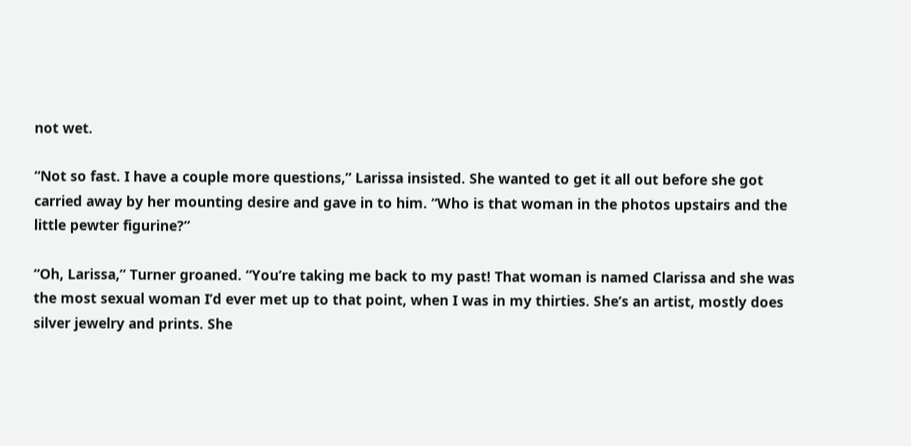not wet.

“Not so fast. I have a couple more questions,” Larissa insisted. She wanted to get it all out before she got carried away by her mounting desire and gave in to him. “Who is that woman in the photos upstairs and the little pewter figurine?”

“Oh, Larissa,” Turner groaned. “You’re taking me back to my past! That woman is named Clarissa and she was the most sexual woman I’d ever met up to that point, when I was in my thirties. She’s an artist, mostly does silver jewelry and prints. She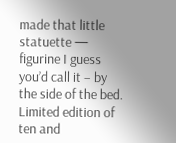made that little statuette — figurine I guess you’d call it – by the side of the bed. Limited edition of ten and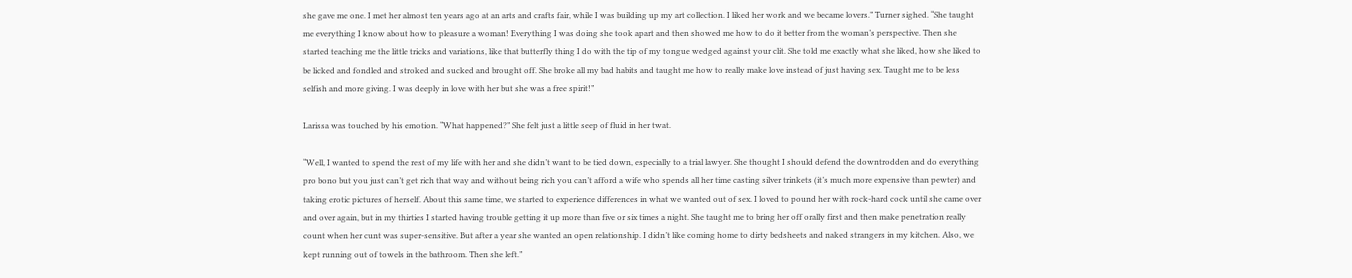she gave me one. I met her almost ten years ago at an arts and crafts fair, while I was building up my art collection. I liked her work and we became lovers.” Turner sighed. “She taught me everything I know about how to pleasure a woman! Everything I was doing she took apart and then showed me how to do it better from the woman’s perspective. Then she started teaching me the little tricks and variations, like that butterfly thing I do with the tip of my tongue wedged against your clit. She told me exactly what she liked, how she liked to be licked and fondled and stroked and sucked and brought off. She broke all my bad habits and taught me how to really make love instead of just having sex. Taught me to be less selfish and more giving. I was deeply in love with her but she was a free spirit!”

Larissa was touched by his emotion. “What happened?” She felt just a little seep of fluid in her twat.

“Well, I wanted to spend the rest of my life with her and she didn’t want to be tied down, especially to a trial lawyer. She thought I should defend the downtrodden and do everything pro bono but you just can’t get rich that way and without being rich you can’t afford a wife who spends all her time casting silver trinkets (it’s much more expensive than pewter) and taking erotic pictures of herself. About this same time, we started to experience differences in what we wanted out of sex. I loved to pound her with rock-hard cock until she came over and over again, but in my thirties I started having trouble getting it up more than five or six times a night. She taught me to bring her off orally first and then make penetration really count when her cunt was super-sensitive. But after a year she wanted an open relationship. I didn’t like coming home to dirty bedsheets and naked strangers in my kitchen. Also, we kept running out of towels in the bathroom. Then she left.”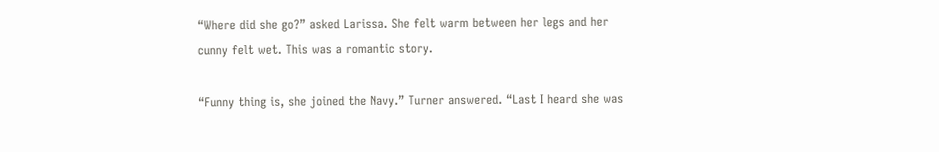“Where did she go?” asked Larissa. She felt warm between her legs and her cunny felt wet. This was a romantic story.

“Funny thing is, she joined the Navy.” Turner answered. “Last I heard she was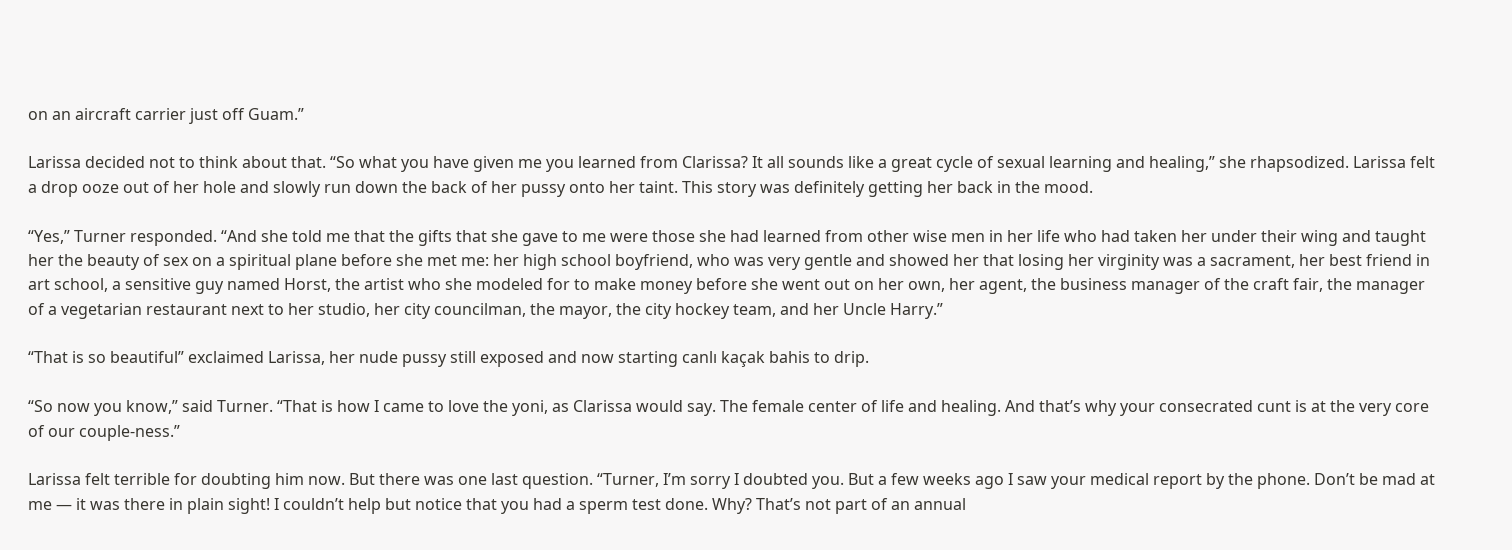on an aircraft carrier just off Guam.”

Larissa decided not to think about that. “So what you have given me you learned from Clarissa? It all sounds like a great cycle of sexual learning and healing,” she rhapsodized. Larissa felt a drop ooze out of her hole and slowly run down the back of her pussy onto her taint. This story was definitely getting her back in the mood.

“Yes,” Turner responded. “And she told me that the gifts that she gave to me were those she had learned from other wise men in her life who had taken her under their wing and taught her the beauty of sex on a spiritual plane before she met me: her high school boyfriend, who was very gentle and showed her that losing her virginity was a sacrament, her best friend in art school, a sensitive guy named Horst, the artist who she modeled for to make money before she went out on her own, her agent, the business manager of the craft fair, the manager of a vegetarian restaurant next to her studio, her city councilman, the mayor, the city hockey team, and her Uncle Harry.”

“That is so beautiful” exclaimed Larissa, her nude pussy still exposed and now starting canlı kaçak bahis to drip.

“So now you know,” said Turner. “That is how I came to love the yoni, as Clarissa would say. The female center of life and healing. And that’s why your consecrated cunt is at the very core of our couple-ness.”

Larissa felt terrible for doubting him now. But there was one last question. “Turner, I’m sorry I doubted you. But a few weeks ago I saw your medical report by the phone. Don’t be mad at me — it was there in plain sight! I couldn’t help but notice that you had a sperm test done. Why? That’s not part of an annual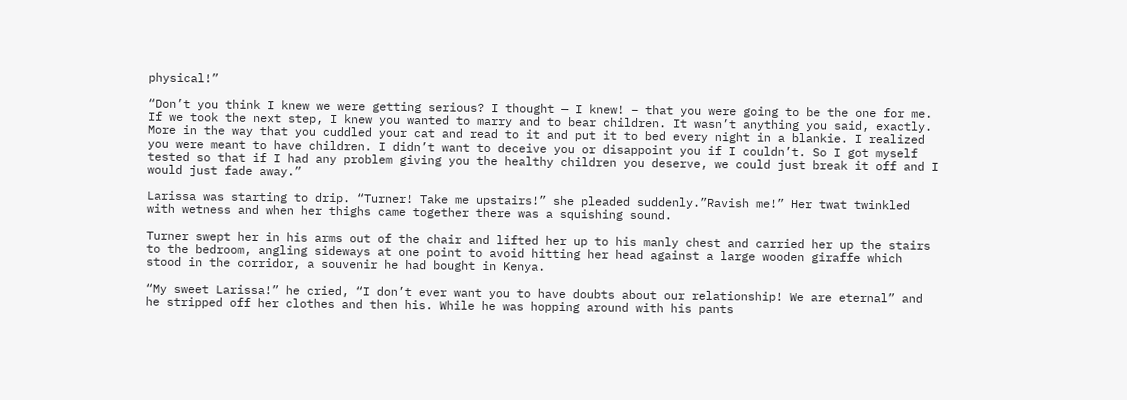physical!”

“Don’t you think I knew we were getting serious? I thought — I knew! – that you were going to be the one for me. If we took the next step, I knew you wanted to marry and to bear children. It wasn’t anything you said, exactly. More in the way that you cuddled your cat and read to it and put it to bed every night in a blankie. I realized you were meant to have children. I didn’t want to deceive you or disappoint you if I couldn’t. So I got myself tested so that if I had any problem giving you the healthy children you deserve, we could just break it off and I would just fade away.”

Larissa was starting to drip. “Turner! Take me upstairs!” she pleaded suddenly.”Ravish me!” Her twat twinkled with wetness and when her thighs came together there was a squishing sound.

Turner swept her in his arms out of the chair and lifted her up to his manly chest and carried her up the stairs to the bedroom, angling sideways at one point to avoid hitting her head against a large wooden giraffe which stood in the corridor, a souvenir he had bought in Kenya.

“My sweet Larissa!” he cried, “I don’t ever want you to have doubts about our relationship! We are eternal” and he stripped off her clothes and then his. While he was hopping around with his pants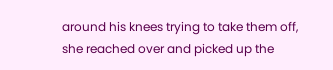around his knees trying to take them off, she reached over and picked up the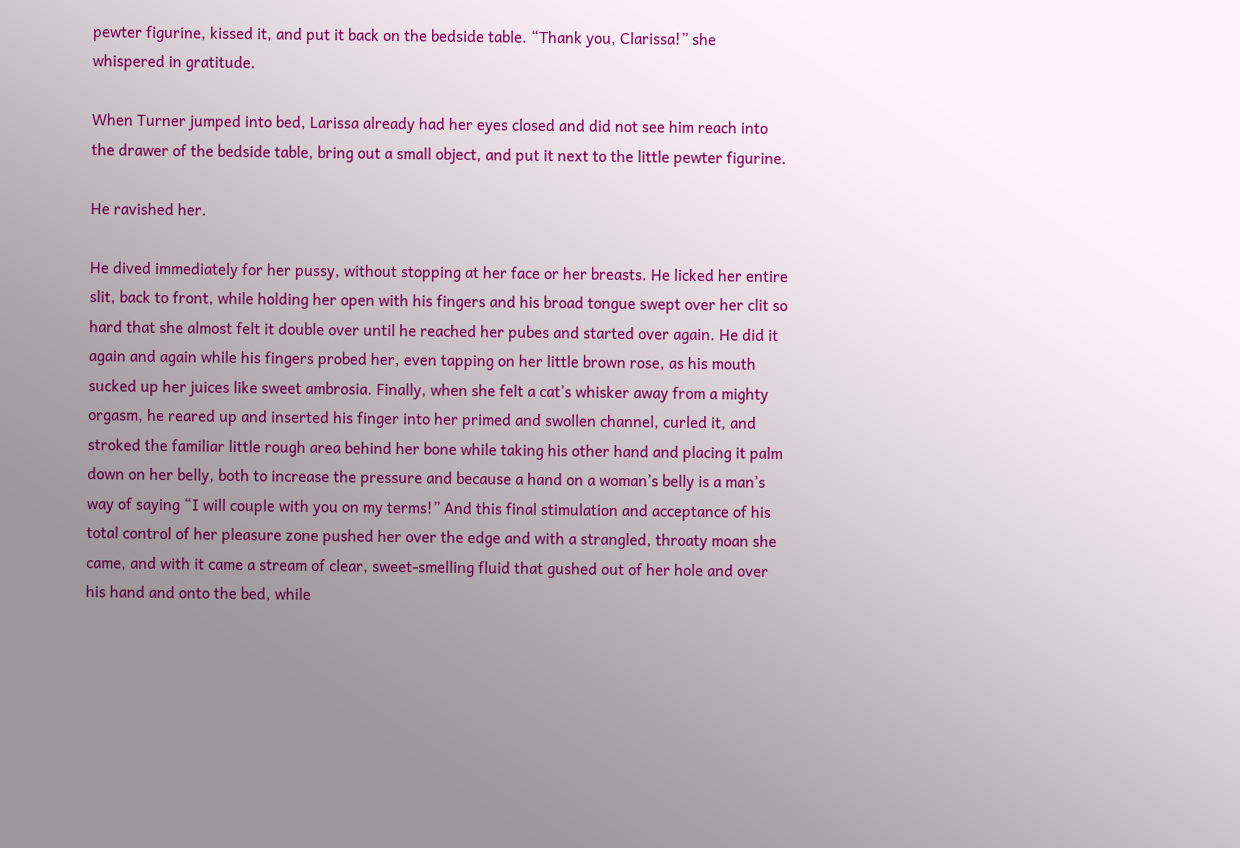pewter figurine, kissed it, and put it back on the bedside table. “Thank you, Clarissa!” she whispered in gratitude.

When Turner jumped into bed, Larissa already had her eyes closed and did not see him reach into the drawer of the bedside table, bring out a small object, and put it next to the little pewter figurine.

He ravished her.

He dived immediately for her pussy, without stopping at her face or her breasts. He licked her entire slit, back to front, while holding her open with his fingers and his broad tongue swept over her clit so hard that she almost felt it double over until he reached her pubes and started over again. He did it again and again while his fingers probed her, even tapping on her little brown rose, as his mouth sucked up her juices like sweet ambrosia. Finally, when she felt a cat’s whisker away from a mighty orgasm, he reared up and inserted his finger into her primed and swollen channel, curled it, and stroked the familiar little rough area behind her bone while taking his other hand and placing it palm down on her belly, both to increase the pressure and because a hand on a woman’s belly is a man’s way of saying “I will couple with you on my terms!” And this final stimulation and acceptance of his total control of her pleasure zone pushed her over the edge and with a strangled, throaty moan she came, and with it came a stream of clear, sweet-smelling fluid that gushed out of her hole and over his hand and onto the bed, while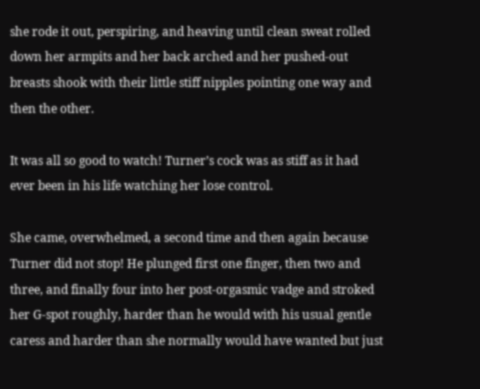she rode it out, perspiring, and heaving until clean sweat rolled down her armpits and her back arched and her pushed-out breasts shook with their little stiff nipples pointing one way and then the other.

It was all so good to watch! Turner’s cock was as stiff as it had ever been in his life watching her lose control.

She came, overwhelmed, a second time and then again because Turner did not stop! He plunged first one finger, then two and three, and finally four into her post-orgasmic vadge and stroked her G-spot roughly, harder than he would with his usual gentle caress and harder than she normally would have wanted but just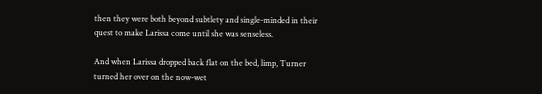then they were both beyond subtlety and single-minded in their quest to make Larissa come until she was senseless.

And when Larissa dropped back flat on the bed, limp, Turner turned her over on the now-wet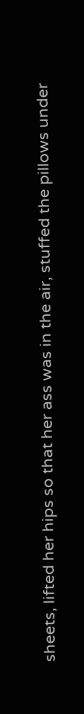sheets, lifted her hips so that her ass was in the air, stuffed the pillows under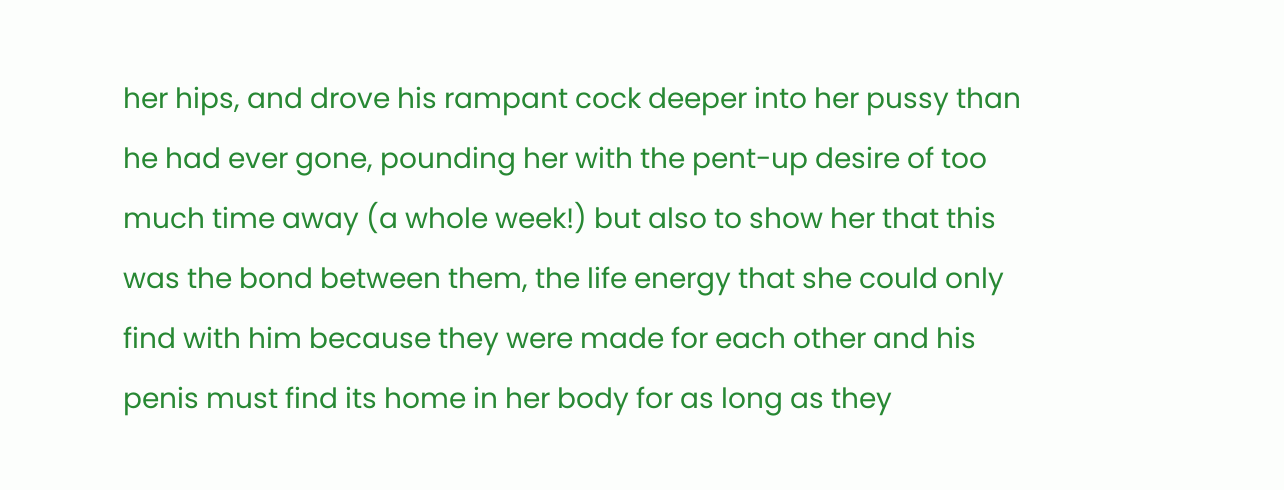her hips, and drove his rampant cock deeper into her pussy than he had ever gone, pounding her with the pent-up desire of too much time away (a whole week!) but also to show her that this was the bond between them, the life energy that she could only find with him because they were made for each other and his penis must find its home in her body for as long as they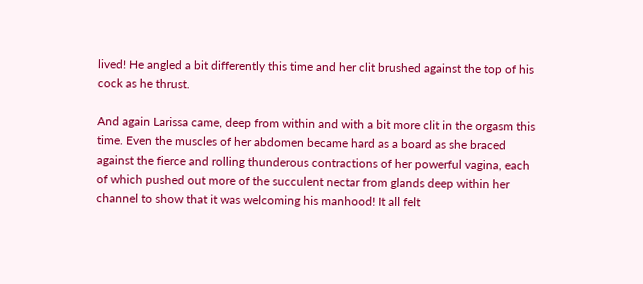lived! He angled a bit differently this time and her clit brushed against the top of his cock as he thrust.

And again Larissa came, deep from within and with a bit more clit in the orgasm this time. Even the muscles of her abdomen became hard as a board as she braced against the fierce and rolling thunderous contractions of her powerful vagina, each of which pushed out more of the succulent nectar from glands deep within her channel to show that it was welcoming his manhood! It all felt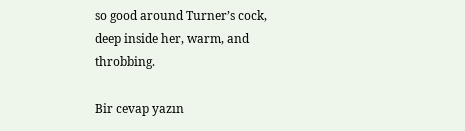so good around Turner’s cock, deep inside her, warm, and throbbing.

Bir cevap yazın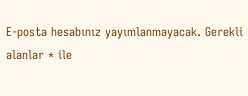E-posta hesabınız yayımlanmayacak. Gerekli alanlar * ile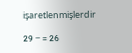işaretlenmişlerdir

29 − = 26